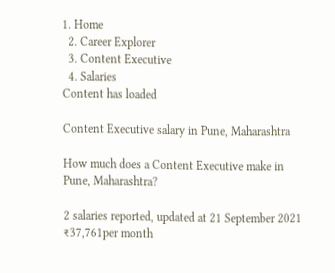1. Home
  2. Career Explorer
  3. Content Executive
  4. Salaries
Content has loaded

Content Executive salary in Pune, Maharashtra

How much does a Content Executive make in Pune, Maharashtra?

2 salaries reported, updated at 21 September 2021
₹37,761per month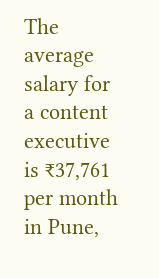The average salary for a content executive is ₹37,761 per month in Pune,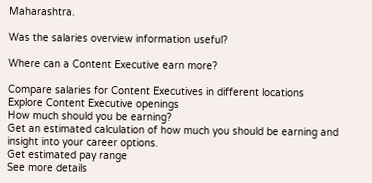Maharashtra.

Was the salaries overview information useful?

Where can a Content Executive earn more?

Compare salaries for Content Executives in different locations
Explore Content Executive openings
How much should you be earning?
Get an estimated calculation of how much you should be earning and insight into your career options.
Get estimated pay range
See more details